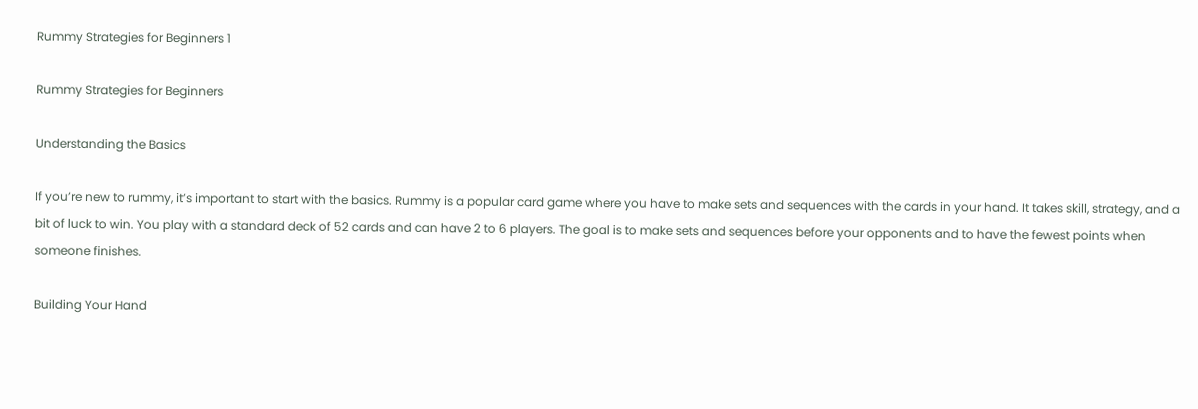Rummy Strategies for Beginners 1

Rummy Strategies for Beginners

Understanding the Basics

If you’re new to rummy, it’s important to start with the basics. Rummy is a popular card game where you have to make sets and sequences with the cards in your hand. It takes skill, strategy, and a bit of luck to win. You play with a standard deck of 52 cards and can have 2 to 6 players. The goal is to make sets and sequences before your opponents and to have the fewest points when someone finishes.

Building Your Hand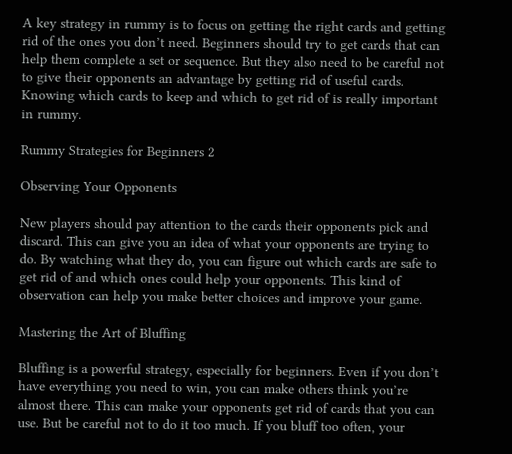A key strategy in rummy is to focus on getting the right cards and getting rid of the ones you don’t need. Beginners should try to get cards that can help them complete a set or sequence. But they also need to be careful not to give their opponents an advantage by getting rid of useful cards. Knowing which cards to keep and which to get rid of is really important in rummy.

Rummy Strategies for Beginners 2

Observing Your Opponents

New players should pay attention to the cards their opponents pick and discard. This can give you an idea of what your opponents are trying to do. By watching what they do, you can figure out which cards are safe to get rid of and which ones could help your opponents. This kind of observation can help you make better choices and improve your game.

Mastering the Art of Bluffing

Bluffing is a powerful strategy, especially for beginners. Even if you don’t have everything you need to win, you can make others think you’re almost there. This can make your opponents get rid of cards that you can use. But be careful not to do it too much. If you bluff too often, your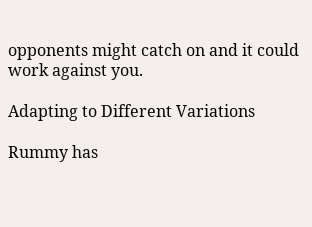opponents might catch on and it could work against you.

Adapting to Different Variations

Rummy has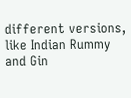different versions, like Indian Rummy and Gin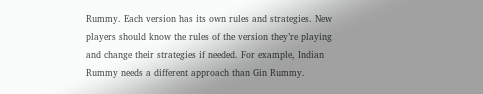Rummy. Each version has its own rules and strategies. New players should know the rules of the version they’re playing and change their strategies if needed. For example, Indian Rummy needs a different approach than Gin Rummy.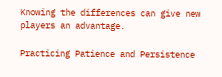Knowing the differences can give new players an advantage.

Practicing Patience and Persistence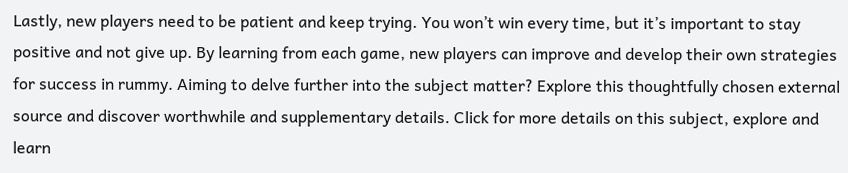Lastly, new players need to be patient and keep trying. You won’t win every time, but it’s important to stay positive and not give up. By learning from each game, new players can improve and develop their own strategies for success in rummy. Aiming to delve further into the subject matter? Explore this thoughtfully chosen external source and discover worthwhile and supplementary details. Click for more details on this subject, explore and learn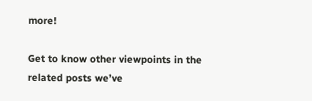more!

Get to know other viewpoints in the related posts we’ve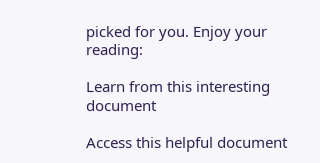picked for you. Enjoy your reading:

Learn from this interesting document

Access this helpful document